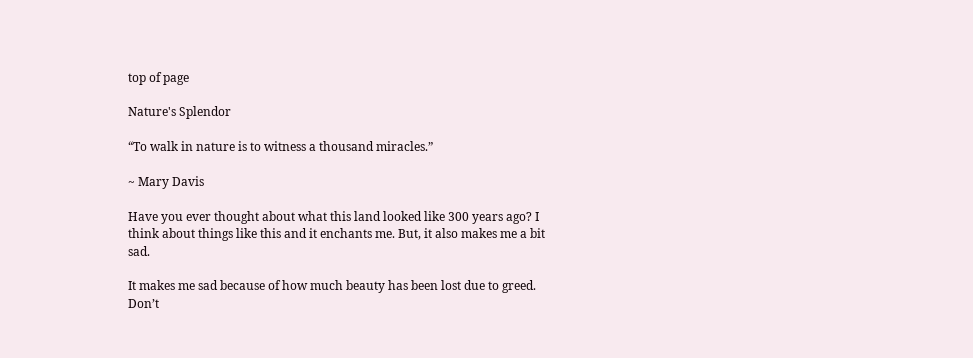top of page

Nature's Splendor

“To walk in nature is to witness a thousand miracles.”

~ Mary Davis

Have you ever thought about what this land looked like 300 years ago? I think about things like this and it enchants me. But, it also makes me a bit sad.

It makes me sad because of how much beauty has been lost due to greed. Don’t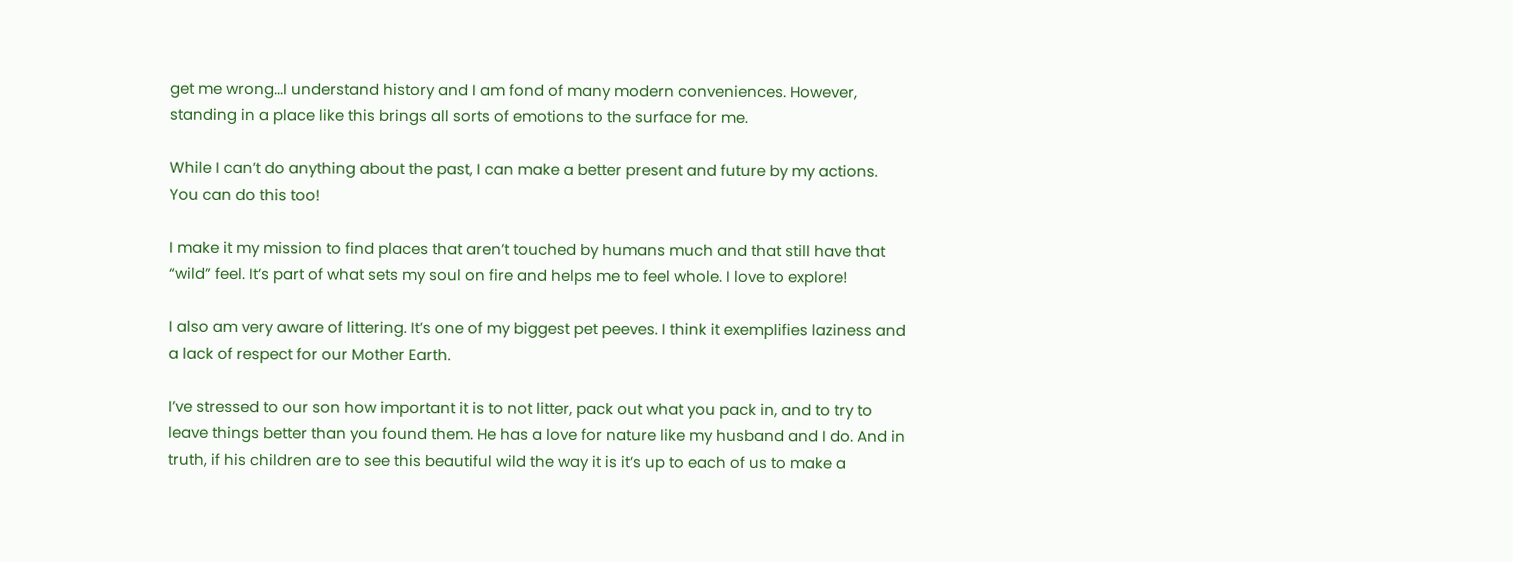get me wrong...I understand history and I am fond of many modern conveniences. However, standing in a place like this brings all sorts of emotions to the surface for me.

While I can’t do anything about the past, I can make a better present and future by my actions. You can do this too!

I make it my mission to find places that aren’t touched by humans much and that still have that “wild” feel. It’s part of what sets my soul on fire and helps me to feel whole. I love to explore!

I also am very aware of littering. It’s one of my biggest pet peeves. I think it exemplifies laziness and a lack of respect for our Mother Earth.

I’ve stressed to our son how important it is to not litter, pack out what you pack in, and to try to leave things better than you found them. He has a love for nature like my husband and I do. And in truth, if his children are to see this beautiful wild the way it is it’s up to each of us to make a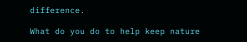difference.

What do you do to help keep nature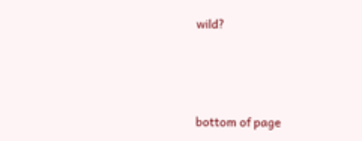wild?



bottom of page